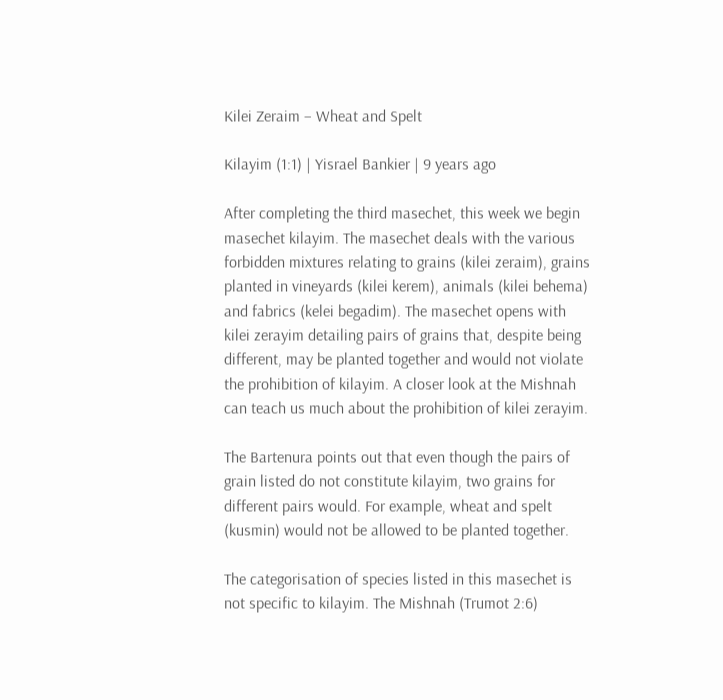Kilei Zeraim – Wheat and Spelt

Kilayim (1:1) | Yisrael Bankier | 9 years ago

After completing the third masechet, this week we begin masechet kilayim. The masechet deals with the various forbidden mixtures relating to grains (kilei zeraim), grains planted in vineyards (kilei kerem), animals (kilei behema) and fabrics (kelei begadim). The masechet opens with kilei zerayim detailing pairs of grains that, despite being different, may be planted together and would not violate the prohibition of kilayim. A closer look at the Mishnah can teach us much about the prohibition of kilei zerayim.

The Bartenura points out that even though the pairs of grain listed do not constitute kilayim, two grains for different pairs would. For example, wheat and spelt (kusmin) would not be allowed to be planted together.

The categorisation of species listed in this masechet is not specific to kilayim. The Mishnah (Trumot 2:6)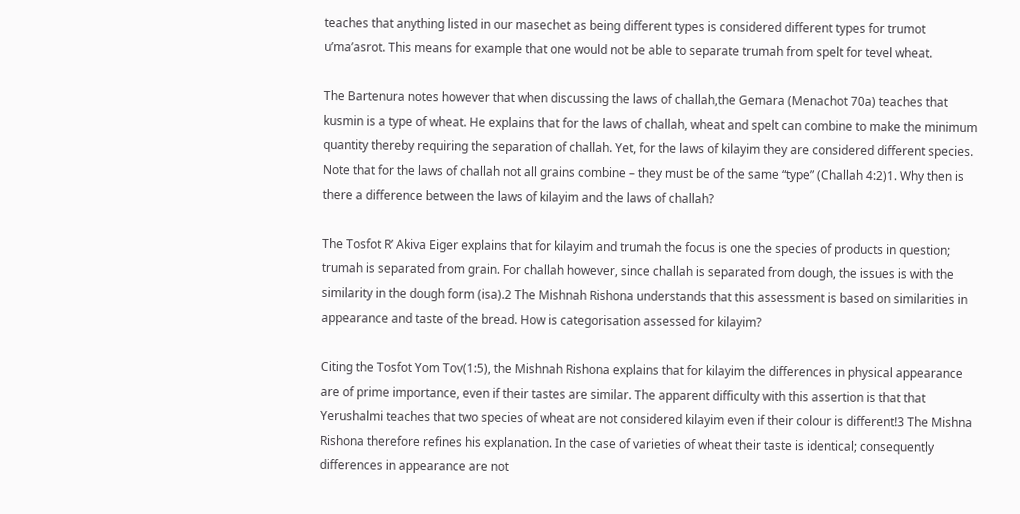teaches that anything listed in our masechet as being different types is considered different types for trumot u’ma’asrot. This means for example that one would not be able to separate trumah from spelt for tevel wheat.

The Bartenura notes however that when discussing the laws of challah,the Gemara (Menachot 70a) teaches that kusmin is a type of wheat. He explains that for the laws of challah, wheat and spelt can combine to make the minimum quantity thereby requiring the separation of challah. Yet, for the laws of kilayim they are considered different species. Note that for the laws of challah not all grains combine – they must be of the same “type” (Challah 4:2)1. Why then is there a difference between the laws of kilayim and the laws of challah?

The Tosfot R’ Akiva Eiger explains that for kilayim and trumah the focus is one the species of products in question; trumah is separated from grain. For challah however, since challah is separated from dough, the issues is with the similarity in the dough form (isa).2 The Mishnah Rishona understands that this assessment is based on similarities in appearance and taste of the bread. How is categorisation assessed for kilayim?

Citing the Tosfot Yom Tov(1:5), the Mishnah Rishona explains that for kilayim the differences in physical appearance are of prime importance, even if their tastes are similar. The apparent difficulty with this assertion is that that Yerushalmi teaches that two species of wheat are not considered kilayim even if their colour is different!3 The Mishna Rishona therefore refines his explanation. In the case of varieties of wheat their taste is identical; consequently differences in appearance are not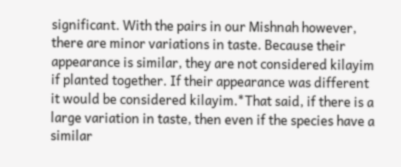significant. With the pairs in our Mishnah however, there are minor variations in taste. Because their appearance is similar, they are not considered kilayim if planted together. If their appearance was different it would be considered kilayim.*That said, if there is a large variation in taste, then even if the species have a similar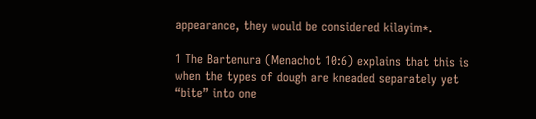appearance, they would be considered kilayim*.

1 The Bartenura (Menachot 10:6) explains that this is when the types of dough are kneaded separately yet “bite” into one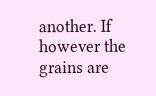another. If however the grains are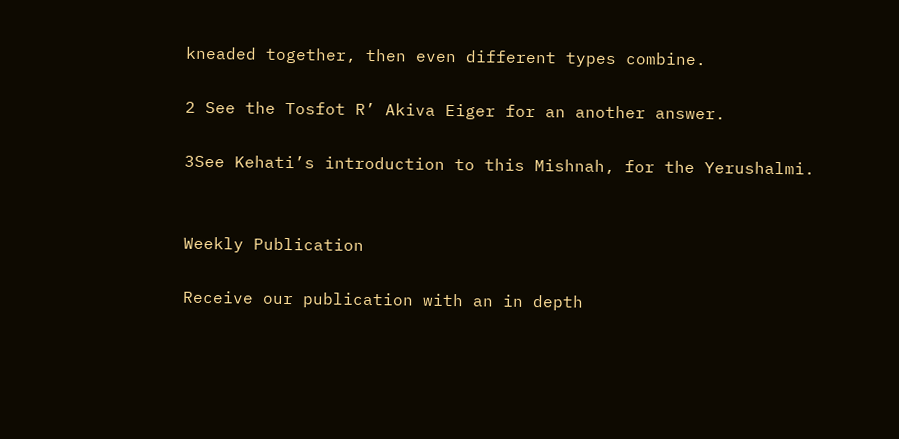kneaded together, then even different types combine.

2 See the Tosfot R’ Akiva Eiger for an another answer.

3See Kehati’s introduction to this Mishnah, for the Yerushalmi.


Weekly Publication

Receive our publication with an in depth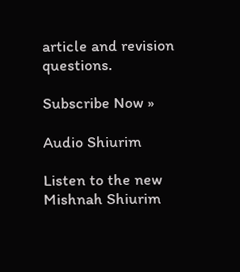article and revision questions.

Subscribe Now »

Audio Shiurim

Listen to the new Mishnah Shiurim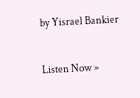by Yisrael Bankier

Listen Now »